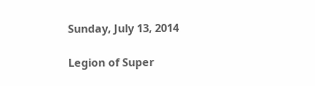Sunday, July 13, 2014

Legion of Super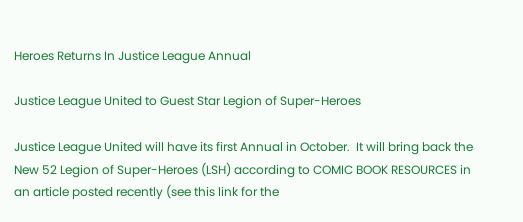Heroes Returns In Justice League Annual

Justice League United to Guest Star Legion of Super-Heroes

Justice League United will have its first Annual in October.  It will bring back the New 52 Legion of Super-Heroes (LSH) according to COMIC BOOK RESOURCES in an article posted recently (see this link for the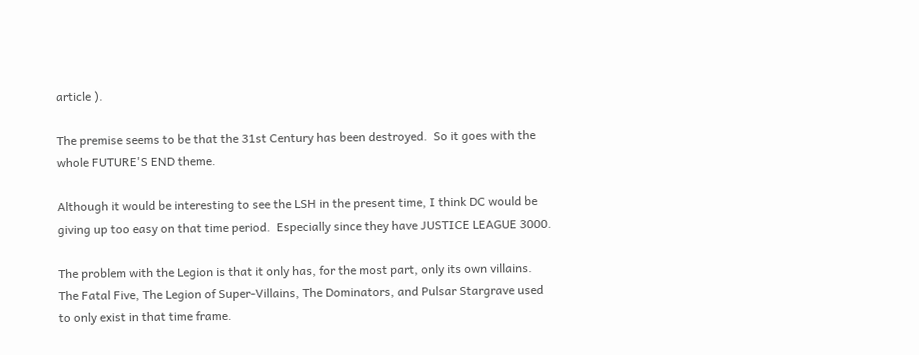article ).

The premise seems to be that the 31st Century has been destroyed.  So it goes with the whole FUTURE'S END theme.

Although it would be interesting to see the LSH in the present time, I think DC would be giving up too easy on that time period.  Especially since they have JUSTICE LEAGUE 3000.

The problem with the Legion is that it only has, for the most part, only its own villains.  The Fatal Five, The Legion of Super-Villains, The Dominators, and Pulsar Stargrave used to only exist in that time frame.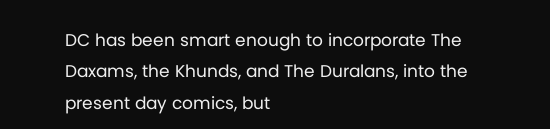DC has been smart enough to incorporate The Daxams, the Khunds, and The Duralans, into the present day comics, but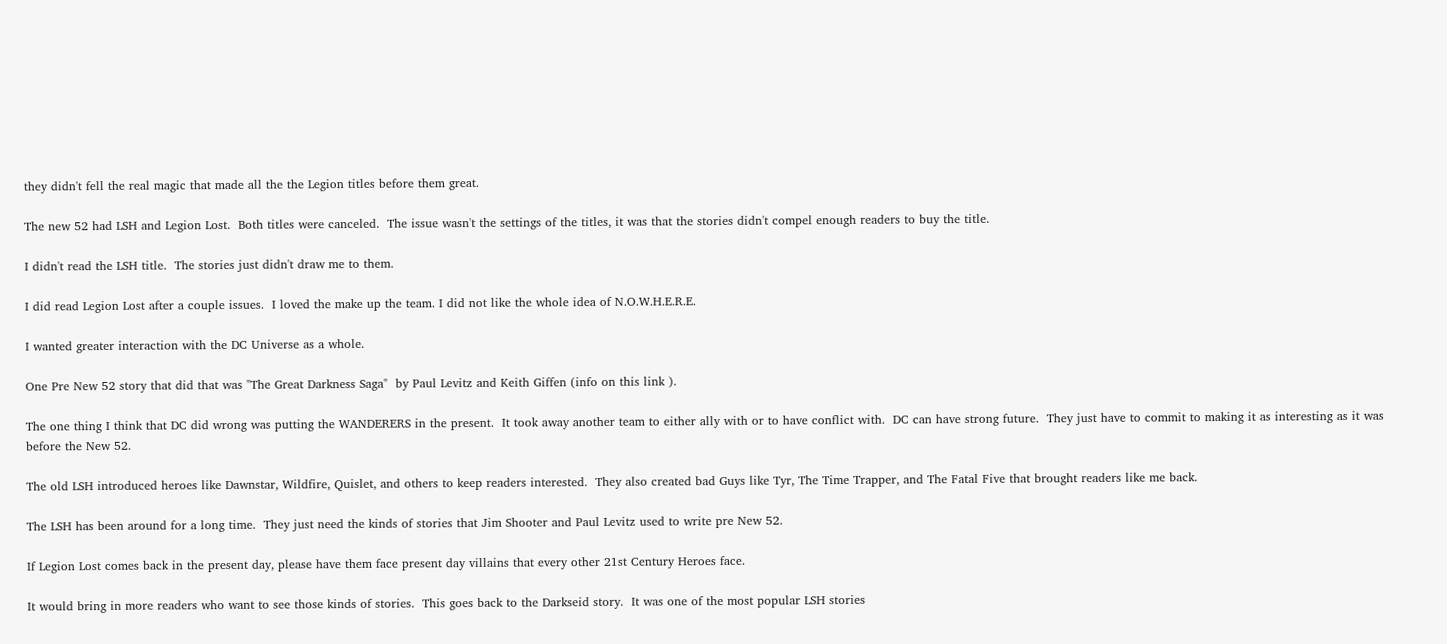they didn't fell the real magic that made all the the Legion titles before them great.

The new 52 had LSH and Legion Lost.  Both titles were canceled.  The issue wasn't the settings of the titles, it was that the stories didn't compel enough readers to buy the title.

I didn't read the LSH title.  The stories just didn't draw me to them.

I did read Legion Lost after a couple issues.  I loved the make up the team. I did not like the whole idea of N.O.W.H.E.R.E.

I wanted greater interaction with the DC Universe as a whole.

One Pre New 52 story that did that was "The Great Darkness Saga"  by Paul Levitz and Keith Giffen (info on this link ).

The one thing I think that DC did wrong was putting the WANDERERS in the present.  It took away another team to either ally with or to have conflict with.  DC can have strong future.  They just have to commit to making it as interesting as it was before the New 52.

The old LSH introduced heroes like Dawnstar, Wildfire, Quislet, and others to keep readers interested.  They also created bad Guys like Tyr, The Time Trapper, and The Fatal Five that brought readers like me back.

The LSH has been around for a long time.  They just need the kinds of stories that Jim Shooter and Paul Levitz used to write pre New 52.

If Legion Lost comes back in the present day, please have them face present day villains that every other 21st Century Heroes face.

It would bring in more readers who want to see those kinds of stories.  This goes back to the Darkseid story.  It was one of the most popular LSH stories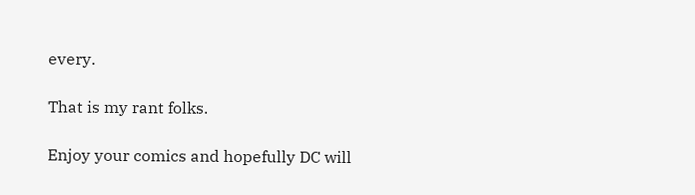every.

That is my rant folks.

Enjoy your comics and hopefully DC will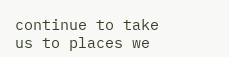continue to take us to places we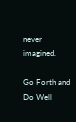never imagined.

Go Forth and Do Well